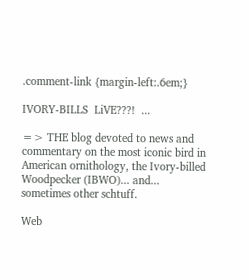.comment-link {margin-left:.6em;}

IVORY-BILLS  LiVE???!  ...

=> THE blog devoted to news and commentary on the most iconic bird in American ornithology, the Ivory-billed Woodpecker (IBWO)... and... sometimes other schtuff.

Web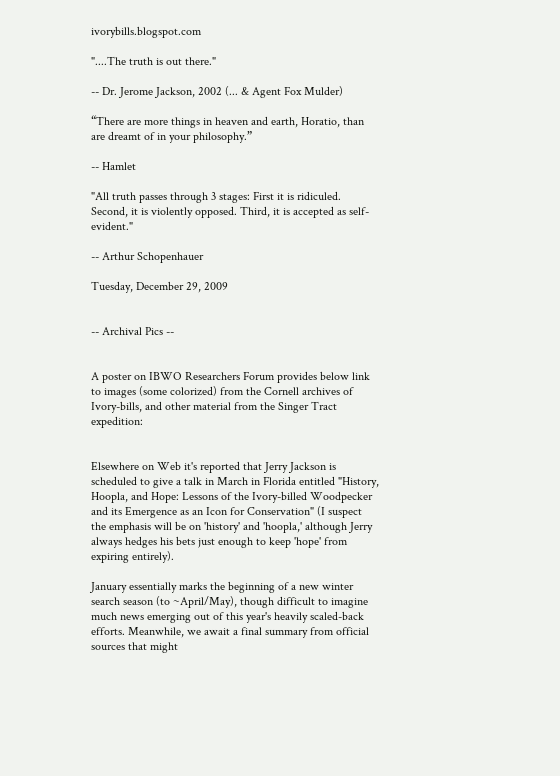ivorybills.blogspot.com

"....The truth is out there."

-- Dr. Jerome Jackson, 2002 (... & Agent Fox Mulder)

“There are more things in heaven and earth, Horatio, than are dreamt of in your philosophy.”

-- Hamlet

"All truth passes through 3 stages: First it is ridiculed. Second, it is violently opposed. Third, it is accepted as self-evident."

-- Arthur Schopenhauer

Tuesday, December 29, 2009


-- Archival Pics --


A poster on IBWO Researchers Forum provides below link to images (some colorized) from the Cornell archives of Ivory-bills, and other material from the Singer Tract expedition:


Elsewhere on Web it's reported that Jerry Jackson is scheduled to give a talk in March in Florida entitled "History, Hoopla, and Hope: Lessons of the Ivory-billed Woodpecker and its Emergence as an Icon for Conservation" (I suspect the emphasis will be on 'history' and 'hoopla,' although Jerry always hedges his bets just enough to keep 'hope' from expiring entirely).

January essentially marks the beginning of a new winter search season (to ~April/May), though difficult to imagine much news emerging out of this year's heavily scaled-back efforts. Meanwhile, we await a final summary from official sources that might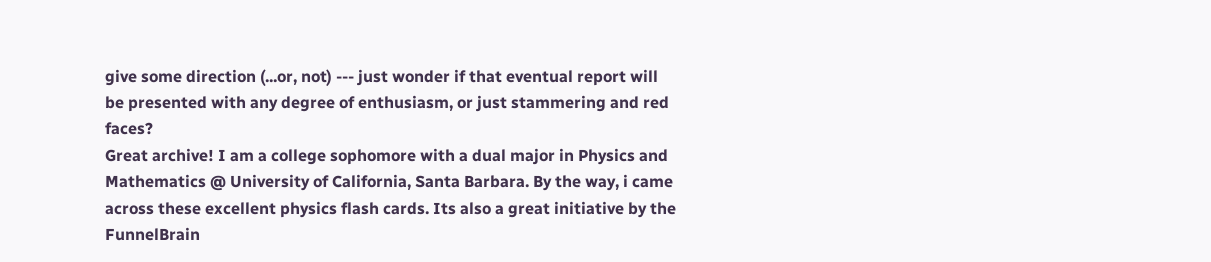give some direction (...or, not) --- just wonder if that eventual report will be presented with any degree of enthusiasm, or just stammering and red faces?
Great archive! I am a college sophomore with a dual major in Physics and Mathematics @ University of California, Santa Barbara. By the way, i came across these excellent physics flash cards. Its also a great initiative by the FunnelBrain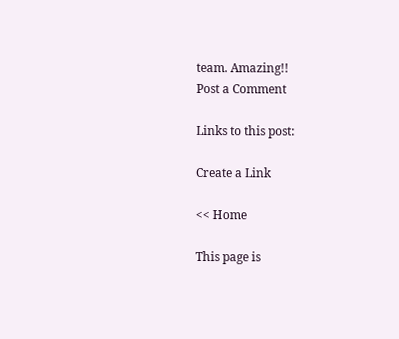team. Amazing!!
Post a Comment

Links to this post:

Create a Link

<< Home

This page is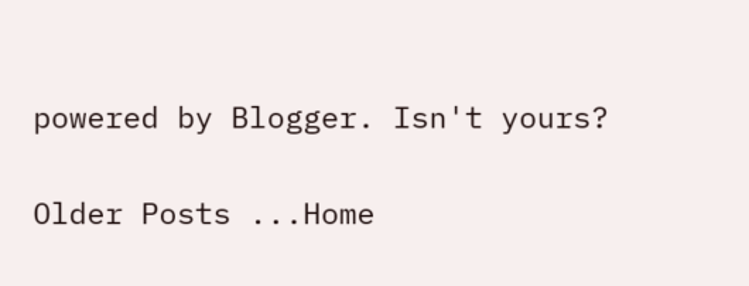powered by Blogger. Isn't yours?

Older Posts ...Home